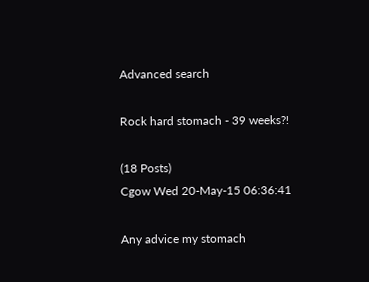Advanced search

Rock hard stomach - 39 weeks?!

(18 Posts)
Cgow Wed 20-May-15 06:36:41

Any advice my stomach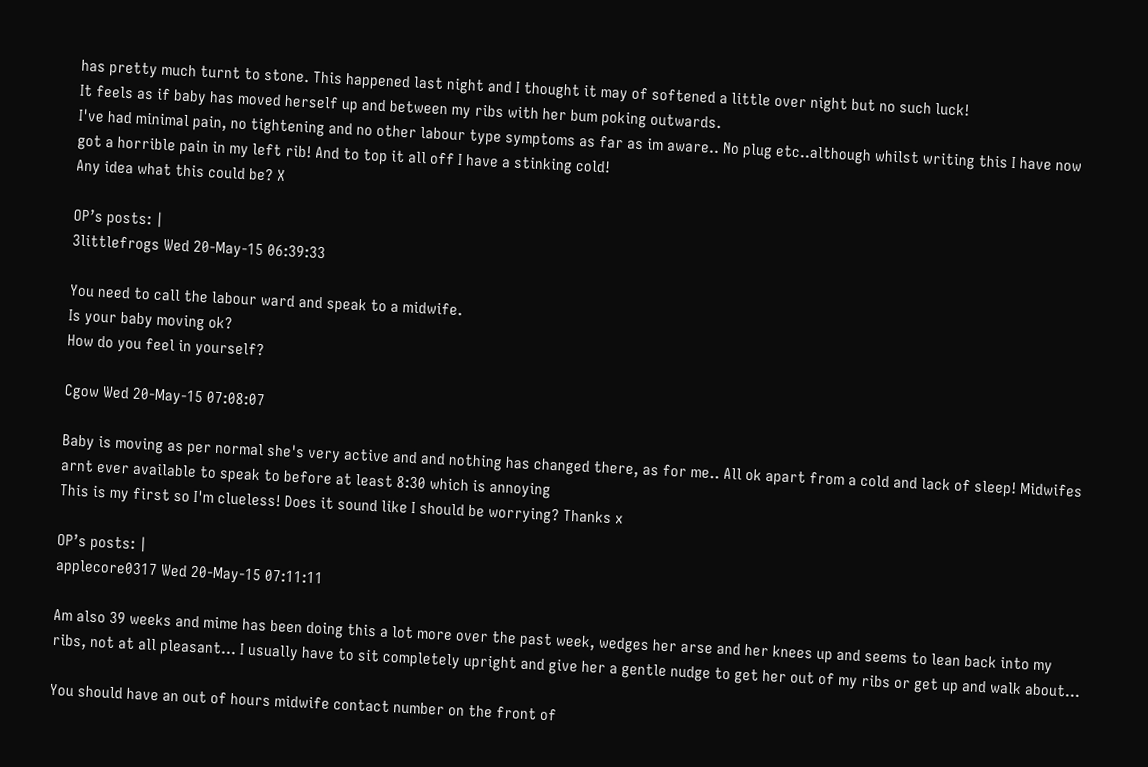has pretty much turnt to stone. This happened last night and I thought it may of softened a little over night but no such luck!
It feels as if baby has moved herself up and between my ribs with her bum poking outwards.
I've had minimal pain, no tightening and no other labour type symptoms as far as im aware.. No plug etc..although whilst writing this I have now got a horrible pain in my left rib! And to top it all off I have a stinking cold!
Any idea what this could be? X

OP’s posts: |
3littlefrogs Wed 20-May-15 06:39:33

You need to call the labour ward and speak to a midwife.
Is your baby moving ok?
How do you feel in yourself?

Cgow Wed 20-May-15 07:08:07

Baby is moving as per normal she's very active and and nothing has changed there, as for me.. All ok apart from a cold and lack of sleep! Midwifes arnt ever available to speak to before at least 8:30 which is annoying
This is my first so I'm clueless! Does it sound like I should be worrying? Thanks x

OP’s posts: |
applecore0317 Wed 20-May-15 07:11:11

Am also 39 weeks and mime has been doing this a lot more over the past week, wedges her arse and her knees up and seems to lean back into my ribs, not at all pleasant... I usually have to sit completely upright and give her a gentle nudge to get her out of my ribs or get up and walk about...

You should have an out of hours midwife contact number on the front of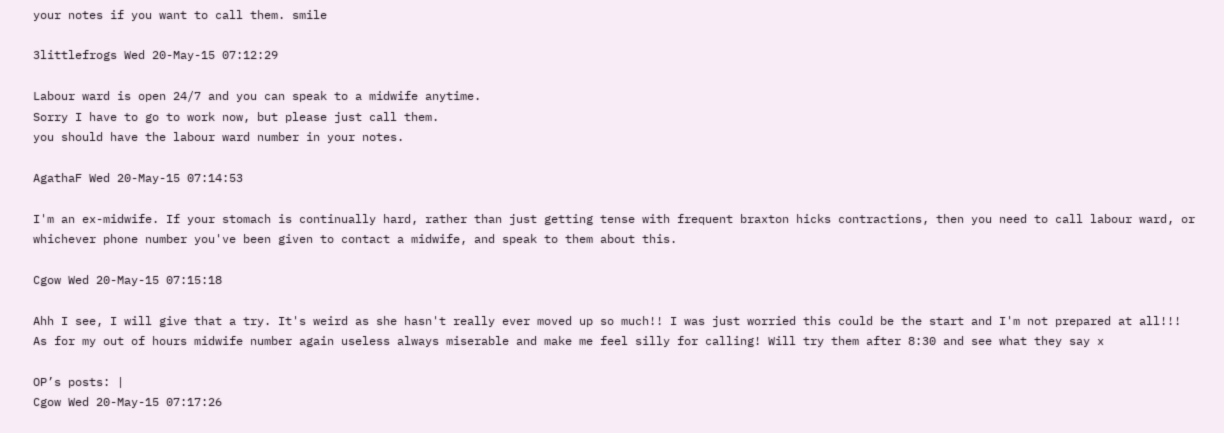your notes if you want to call them. smile

3littlefrogs Wed 20-May-15 07:12:29

Labour ward is open 24/7 and you can speak to a midwife anytime.
Sorry I have to go to work now, but please just call them.
you should have the labour ward number in your notes.

AgathaF Wed 20-May-15 07:14:53

I'm an ex-midwife. If your stomach is continually hard, rather than just getting tense with frequent braxton hicks contractions, then you need to call labour ward, or whichever phone number you've been given to contact a midwife, and speak to them about this.

Cgow Wed 20-May-15 07:15:18

Ahh I see, I will give that a try. It's weird as she hasn't really ever moved up so much!! I was just worried this could be the start and I'm not prepared at all!!!
As for my out of hours midwife number again useless always miserable and make me feel silly for calling! Will try them after 8:30 and see what they say x

OP’s posts: |
Cgow Wed 20-May-15 07:17:26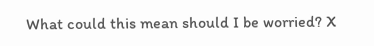What could this mean should I be worried? X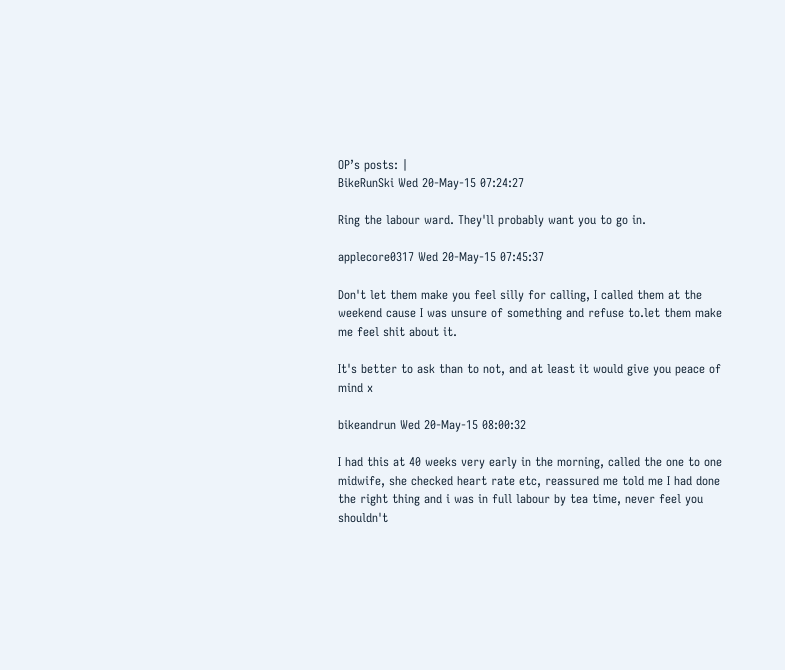OP’s posts: |
BikeRunSki Wed 20-May-15 07:24:27

Ring the labour ward. They'll probably want you to go in.

applecore0317 Wed 20-May-15 07:45:37

Don't let them make you feel silly for calling, I called them at the weekend cause I was unsure of something and refuse to.let them make me feel shit about it.

It's better to ask than to not, and at least it would give you peace of mind x

bikeandrun Wed 20-May-15 08:00:32

I had this at 40 weeks very early in the morning, called the one to one midwife, she checked heart rate etc, reassured me told me I had done the right thing and i was in full labour by tea time, never feel you shouldn't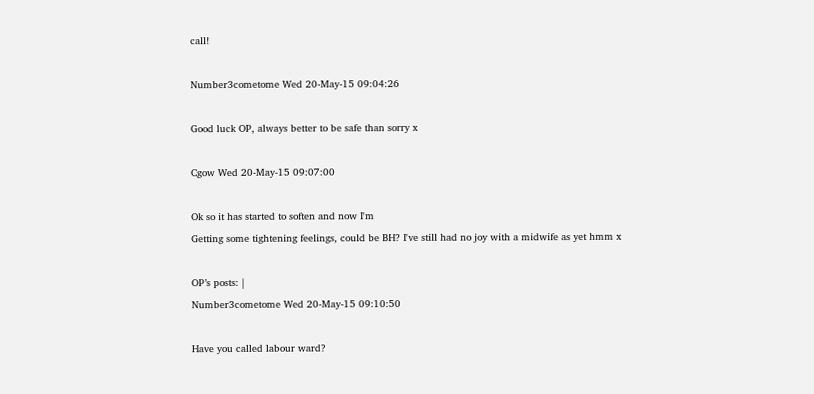call!

Number3cometome Wed 20-May-15 09:04:26

Good luck OP, always better to be safe than sorry x

Cgow Wed 20-May-15 09:07:00

Ok so it has started to soften and now I'm
Getting some tightening feelings, could be BH? I've still had no joy with a midwife as yet hmm x

OP’s posts: |
Number3cometome Wed 20-May-15 09:10:50

Have you called labour ward?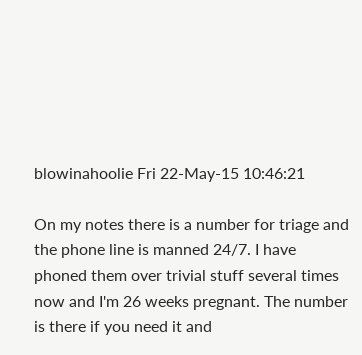blowinahoolie Fri 22-May-15 10:46:21

On my notes there is a number for triage and the phone line is manned 24/7. I have phoned them over trivial stuff several times now and I'm 26 weeks pregnant. The number is there if you need it and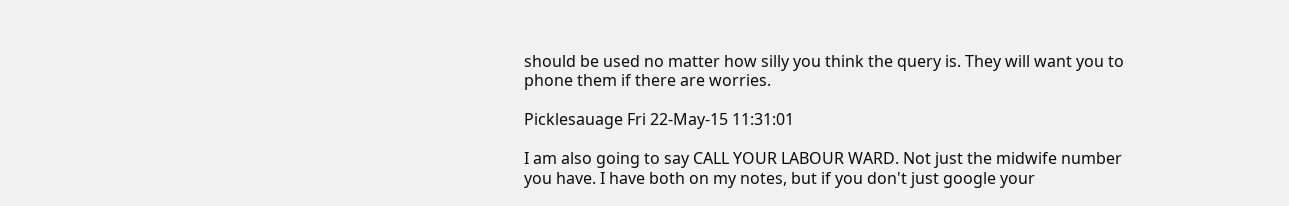should be used no matter how silly you think the query is. They will want you to phone them if there are worries.

Picklesauage Fri 22-May-15 11:31:01

I am also going to say CALL YOUR LABOUR WARD. Not just the midwife number you have. I have both on my notes, but if you don't just google your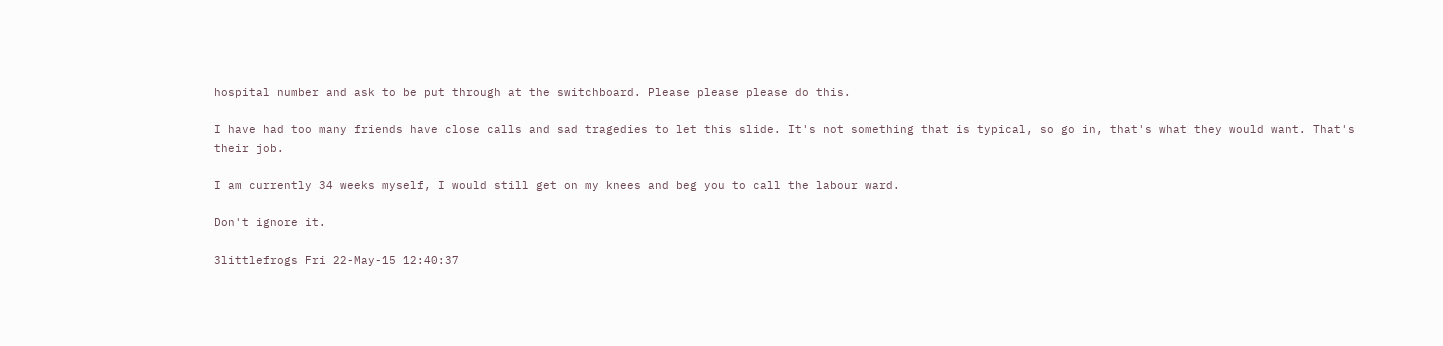hospital number and ask to be put through at the switchboard. Please please please do this.

I have had too many friends have close calls and sad tragedies to let this slide. It's not something that is typical, so go in, that's what they would want. That's their job.

I am currently 34 weeks myself, I would still get on my knees and beg you to call the labour ward.

Don't ignore it.

3littlefrogs Fri 22-May-15 12:40:37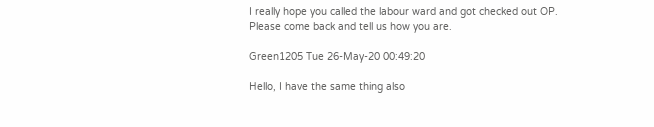I really hope you called the labour ward and got checked out OP.
Please come back and tell us how you are.

Green1205 Tue 26-May-20 00:49:20

Hello, I have the same thing also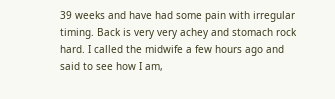39 weeks and have had some pain with irregular timing. Back is very very achey and stomach rock hard. I called the midwife a few hours ago and said to see how I am,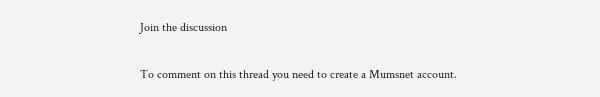Join the discussion

To comment on this thread you need to create a Mumsnet account.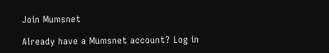Join Mumsnet

Already have a Mumsnet account? Log in